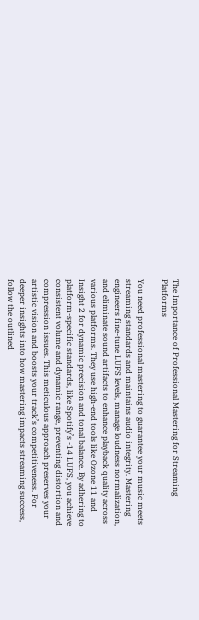The Importance of Professional Mastering for Streaming Platforms

You need professional mastering to guarantee your music meets streaming standards and maintains audio integrity. Mastering engineers fine-tune LUFS levels, manage loudness normalization, and eliminate sound artifacts to enhance playback quality across various platforms. They use high-end tools like Ozone 11 and Insight 2 for dynamic precision and tonal balance. By adhering to platform-specific standards, like Spotify’s -14 LUFS, you achieve consistent volume and dynamic range, preventing distortion and compression issues. This meticulous approach preserves your artistic vision and boosts your track’s competitiveness. For deeper insights into how mastering impacts streaming success, follow the outlined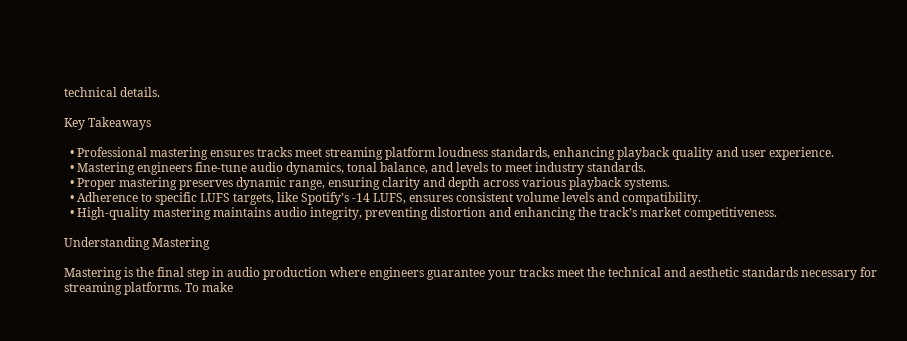technical details.

Key Takeaways

  • Professional mastering ensures tracks meet streaming platform loudness standards, enhancing playback quality and user experience.
  • Mastering engineers fine-tune audio dynamics, tonal balance, and levels to meet industry standards.
  • Proper mastering preserves dynamic range, ensuring clarity and depth across various playback systems.
  • Adherence to specific LUFS targets, like Spotify’s -14 LUFS, ensures consistent volume levels and compatibility.
  • High-quality mastering maintains audio integrity, preventing distortion and enhancing the track’s market competitiveness.

Understanding Mastering

Mastering is the final step in audio production where engineers guarantee your tracks meet the technical and aesthetic standards necessary for streaming platforms. To make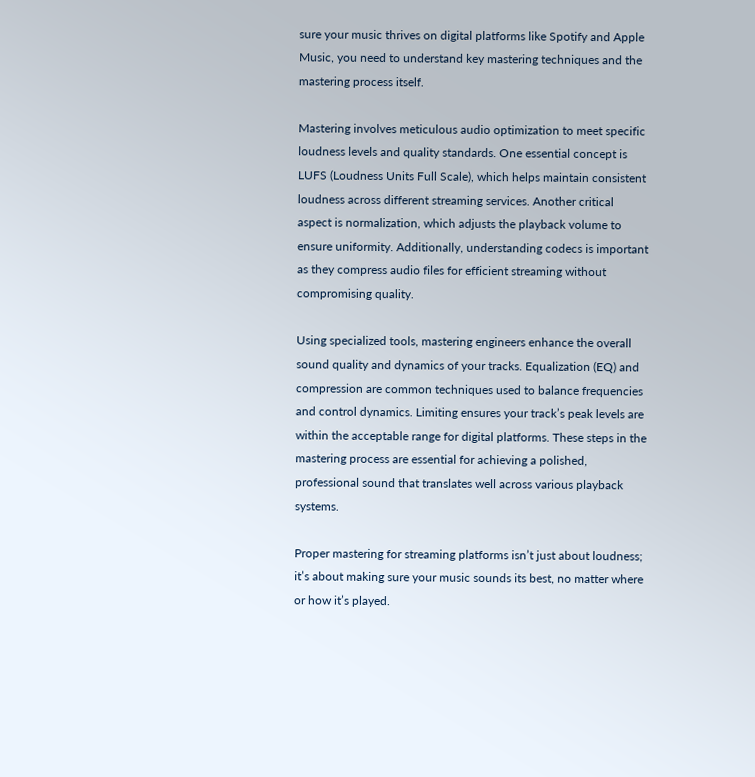sure your music thrives on digital platforms like Spotify and Apple Music, you need to understand key mastering techniques and the mastering process itself.

Mastering involves meticulous audio optimization to meet specific loudness levels and quality standards. One essential concept is LUFS (Loudness Units Full Scale), which helps maintain consistent loudness across different streaming services. Another critical aspect is normalization, which adjusts the playback volume to ensure uniformity. Additionally, understanding codecs is important as they compress audio files for efficient streaming without compromising quality.

Using specialized tools, mastering engineers enhance the overall sound quality and dynamics of your tracks. Equalization (EQ) and compression are common techniques used to balance frequencies and control dynamics. Limiting ensures your track’s peak levels are within the acceptable range for digital platforms. These steps in the mastering process are essential for achieving a polished, professional sound that translates well across various playback systems.

Proper mastering for streaming platforms isn’t just about loudness; it’s about making sure your music sounds its best, no matter where or how it’s played.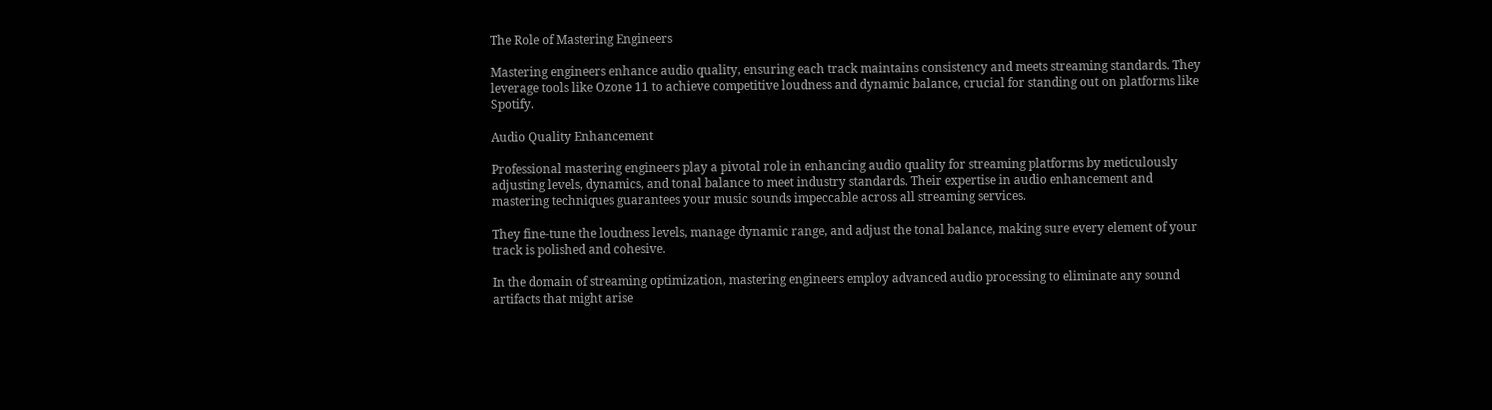The Role of Mastering Engineers

Mastering engineers enhance audio quality, ensuring each track maintains consistency and meets streaming standards. They leverage tools like Ozone 11 to achieve competitive loudness and dynamic balance, crucial for standing out on platforms like Spotify.

Audio Quality Enhancement

Professional mastering engineers play a pivotal role in enhancing audio quality for streaming platforms by meticulously adjusting levels, dynamics, and tonal balance to meet industry standards. Their expertise in audio enhancement and mastering techniques guarantees your music sounds impeccable across all streaming services.

They fine-tune the loudness levels, manage dynamic range, and adjust the tonal balance, making sure every element of your track is polished and cohesive.

In the domain of streaming optimization, mastering engineers employ advanced audio processing to eliminate any sound artifacts that might arise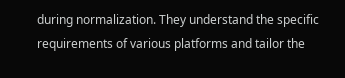during normalization. They understand the specific requirements of various platforms and tailor the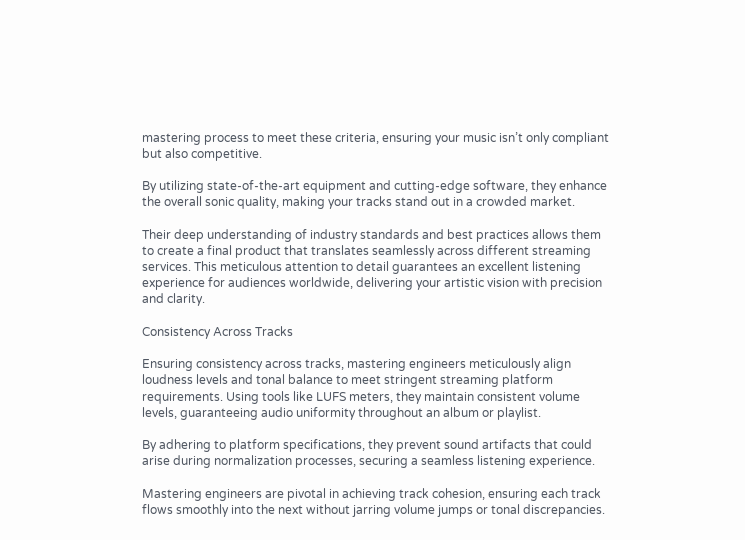mastering process to meet these criteria, ensuring your music isn’t only compliant but also competitive.

By utilizing state-of-the-art equipment and cutting-edge software, they enhance the overall sonic quality, making your tracks stand out in a crowded market.

Their deep understanding of industry standards and best practices allows them to create a final product that translates seamlessly across different streaming services. This meticulous attention to detail guarantees an excellent listening experience for audiences worldwide, delivering your artistic vision with precision and clarity.

Consistency Across Tracks

Ensuring consistency across tracks, mastering engineers meticulously align loudness levels and tonal balance to meet stringent streaming platform requirements. Using tools like LUFS meters, they maintain consistent volume levels, guaranteeing audio uniformity throughout an album or playlist.

By adhering to platform specifications, they prevent sound artifacts that could arise during normalization processes, securing a seamless listening experience.

Mastering engineers are pivotal in achieving track cohesion, ensuring each track flows smoothly into the next without jarring volume jumps or tonal discrepancies.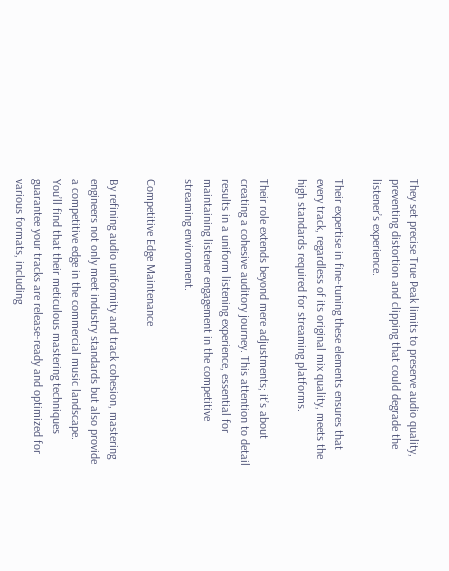They set precise True Peak limits to preserve audio quality, preventing distortion and clipping that could degrade the listener’s experience.

Their expertise in fine-tuning these elements ensures that every track, regardless of its original mix quality, meets the high standards required for streaming platforms.

Their role extends beyond mere adjustments; it’s about creating a cohesive auditory journey. This attention to detail results in a uniform listening experience, essential for maintaining listener engagement in the competitive streaming environment.

Competitive Edge Maintenance

By refining audio uniformity and track cohesion, mastering engineers not only meet industry standards but also provide a competitive edge in the commercial music landscape. You’ll find that their meticulous mastering techniques guarantee your tracks are release-ready and optimized for various formats, including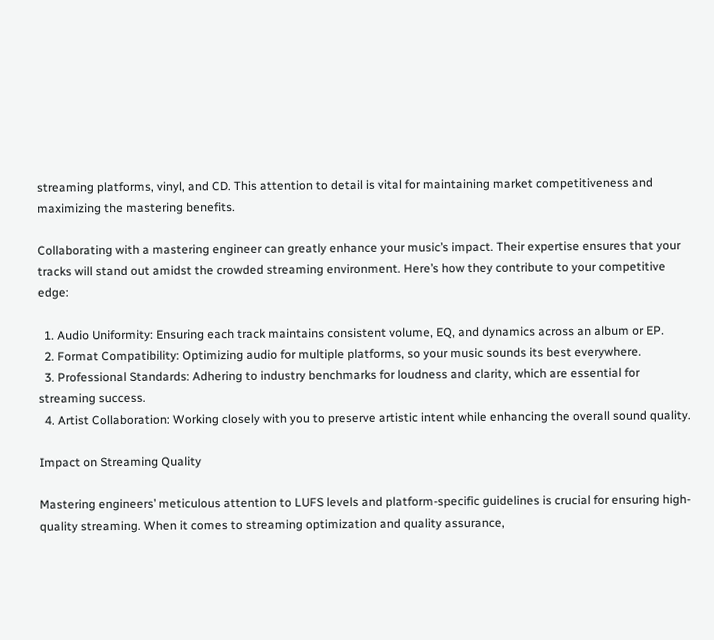streaming platforms, vinyl, and CD. This attention to detail is vital for maintaining market competitiveness and maximizing the mastering benefits.

Collaborating with a mastering engineer can greatly enhance your music’s impact. Their expertise ensures that your tracks will stand out amidst the crowded streaming environment. Here’s how they contribute to your competitive edge:

  1. Audio Uniformity: Ensuring each track maintains consistent volume, EQ, and dynamics across an album or EP.
  2. Format Compatibility: Optimizing audio for multiple platforms, so your music sounds its best everywhere.
  3. Professional Standards: Adhering to industry benchmarks for loudness and clarity, which are essential for streaming success.
  4. Artist Collaboration: Working closely with you to preserve artistic intent while enhancing the overall sound quality.

Impact on Streaming Quality

Mastering engineers’ meticulous attention to LUFS levels and platform-specific guidelines is crucial for ensuring high-quality streaming. When it comes to streaming optimization and quality assurance,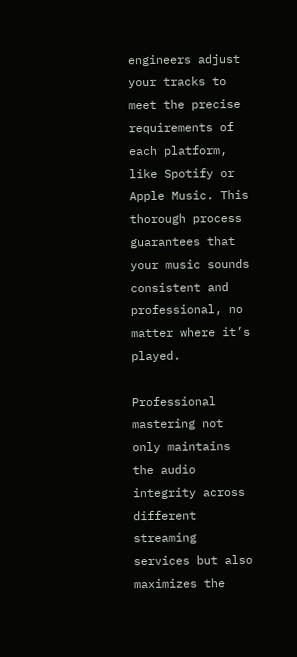engineers adjust your tracks to meet the precise requirements of each platform, like Spotify or Apple Music. This thorough process guarantees that your music sounds consistent and professional, no matter where it’s played.

Professional mastering not only maintains the audio integrity across different streaming services but also maximizes the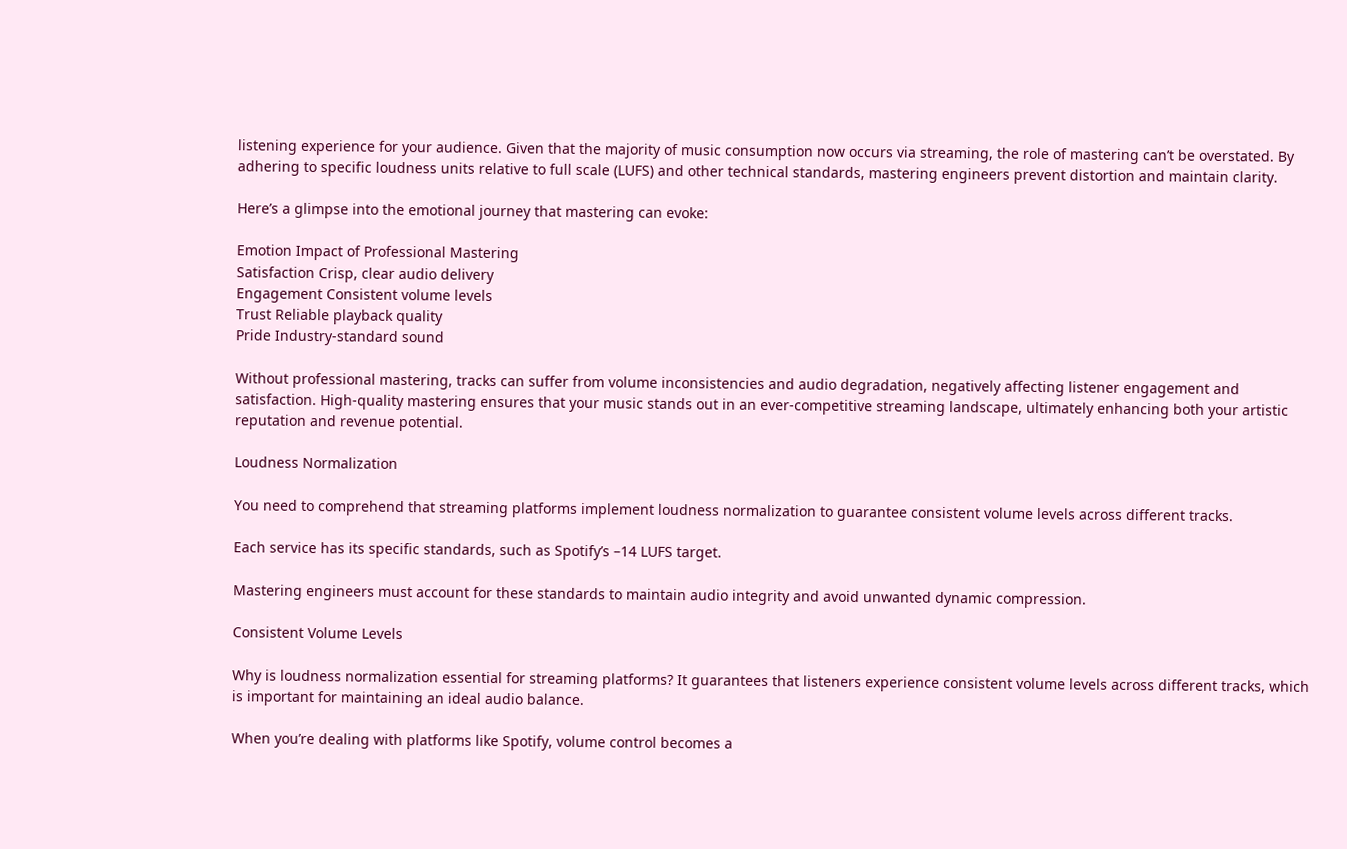listening experience for your audience. Given that the majority of music consumption now occurs via streaming, the role of mastering can’t be overstated. By adhering to specific loudness units relative to full scale (LUFS) and other technical standards, mastering engineers prevent distortion and maintain clarity.

Here’s a glimpse into the emotional journey that mastering can evoke:

Emotion Impact of Professional Mastering
Satisfaction Crisp, clear audio delivery
Engagement Consistent volume levels
Trust Reliable playback quality
Pride Industry-standard sound

Without professional mastering, tracks can suffer from volume inconsistencies and audio degradation, negatively affecting listener engagement and satisfaction. High-quality mastering ensures that your music stands out in an ever-competitive streaming landscape, ultimately enhancing both your artistic reputation and revenue potential.

Loudness Normalization

You need to comprehend that streaming platforms implement loudness normalization to guarantee consistent volume levels across different tracks.

Each service has its specific standards, such as Spotify’s –14 LUFS target.

Mastering engineers must account for these standards to maintain audio integrity and avoid unwanted dynamic compression.

Consistent Volume Levels

Why is loudness normalization essential for streaming platforms? It guarantees that listeners experience consistent volume levels across different tracks, which is important for maintaining an ideal audio balance.

When you’re dealing with platforms like Spotify, volume control becomes a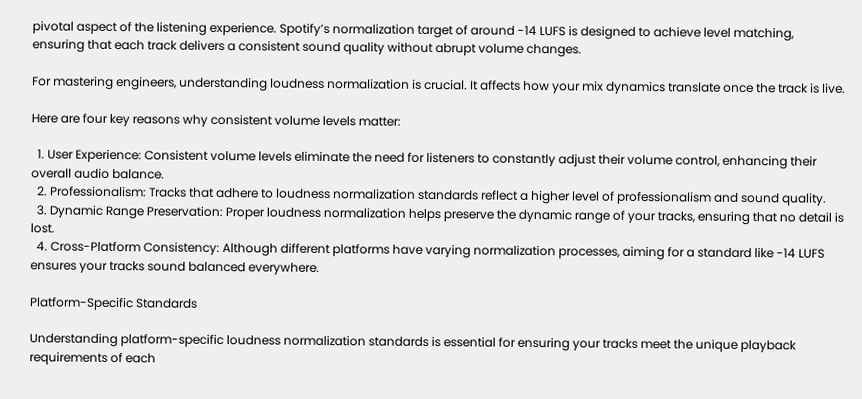pivotal aspect of the listening experience. Spotify’s normalization target of around -14 LUFS is designed to achieve level matching, ensuring that each track delivers a consistent sound quality without abrupt volume changes.

For mastering engineers, understanding loudness normalization is crucial. It affects how your mix dynamics translate once the track is live.

Here are four key reasons why consistent volume levels matter:

  1. User Experience: Consistent volume levels eliminate the need for listeners to constantly adjust their volume control, enhancing their overall audio balance.
  2. Professionalism: Tracks that adhere to loudness normalization standards reflect a higher level of professionalism and sound quality.
  3. Dynamic Range Preservation: Proper loudness normalization helps preserve the dynamic range of your tracks, ensuring that no detail is lost.
  4. Cross-Platform Consistency: Although different platforms have varying normalization processes, aiming for a standard like -14 LUFS ensures your tracks sound balanced everywhere.

Platform-Specific Standards

Understanding platform-specific loudness normalization standards is essential for ensuring your tracks meet the unique playback requirements of each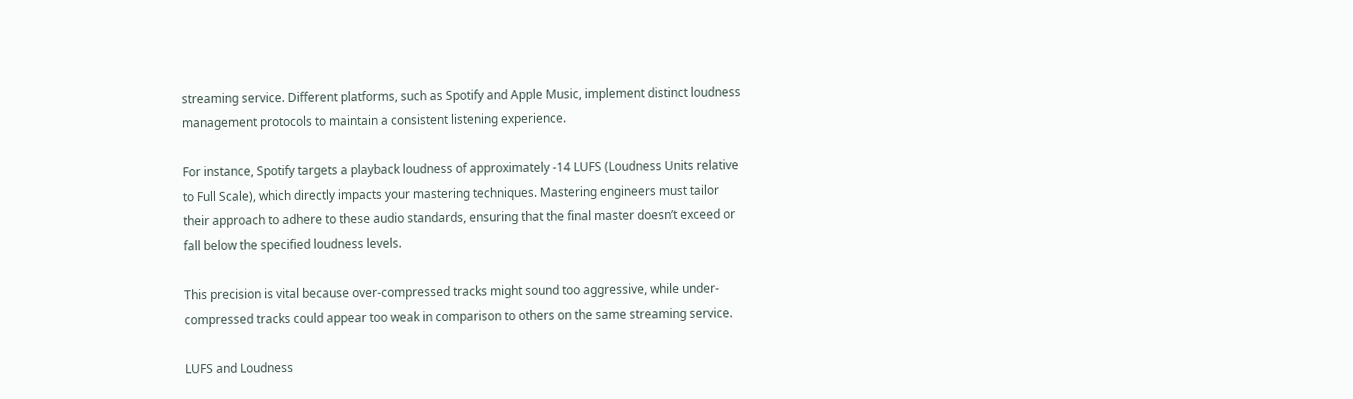streaming service. Different platforms, such as Spotify and Apple Music, implement distinct loudness management protocols to maintain a consistent listening experience.

For instance, Spotify targets a playback loudness of approximately -14 LUFS (Loudness Units relative to Full Scale), which directly impacts your mastering techniques. Mastering engineers must tailor their approach to adhere to these audio standards, ensuring that the final master doesn’t exceed or fall below the specified loudness levels.

This precision is vital because over-compressed tracks might sound too aggressive, while under-compressed tracks could appear too weak in comparison to others on the same streaming service.

LUFS and Loudness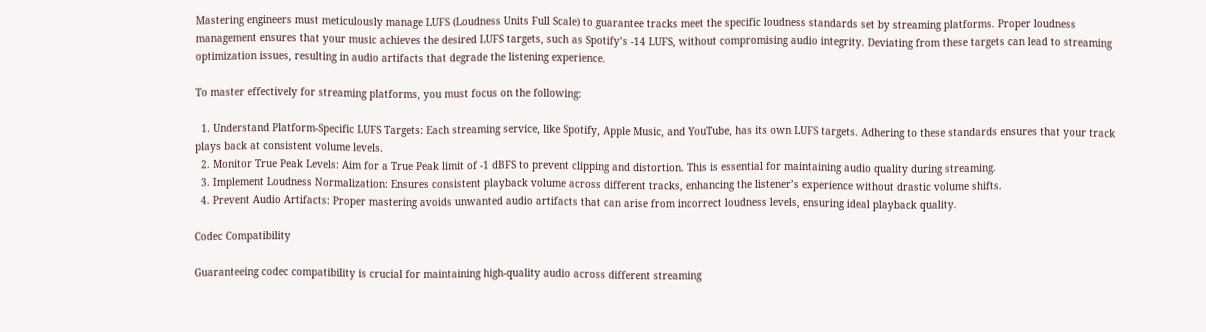Mastering engineers must meticulously manage LUFS (Loudness Units Full Scale) to guarantee tracks meet the specific loudness standards set by streaming platforms. Proper loudness management ensures that your music achieves the desired LUFS targets, such as Spotify’s -14 LUFS, without compromising audio integrity. Deviating from these targets can lead to streaming optimization issues, resulting in audio artifacts that degrade the listening experience.

To master effectively for streaming platforms, you must focus on the following:

  1. Understand Platform-Specific LUFS Targets: Each streaming service, like Spotify, Apple Music, and YouTube, has its own LUFS targets. Adhering to these standards ensures that your track plays back at consistent volume levels.
  2. Monitor True Peak Levels: Aim for a True Peak limit of -1 dBFS to prevent clipping and distortion. This is essential for maintaining audio quality during streaming.
  3. Implement Loudness Normalization: Ensures consistent playback volume across different tracks, enhancing the listener’s experience without drastic volume shifts.
  4. Prevent Audio Artifacts: Proper mastering avoids unwanted audio artifacts that can arise from incorrect loudness levels, ensuring ideal playback quality.

Codec Compatibility

Guaranteeing codec compatibility is crucial for maintaining high-quality audio across different streaming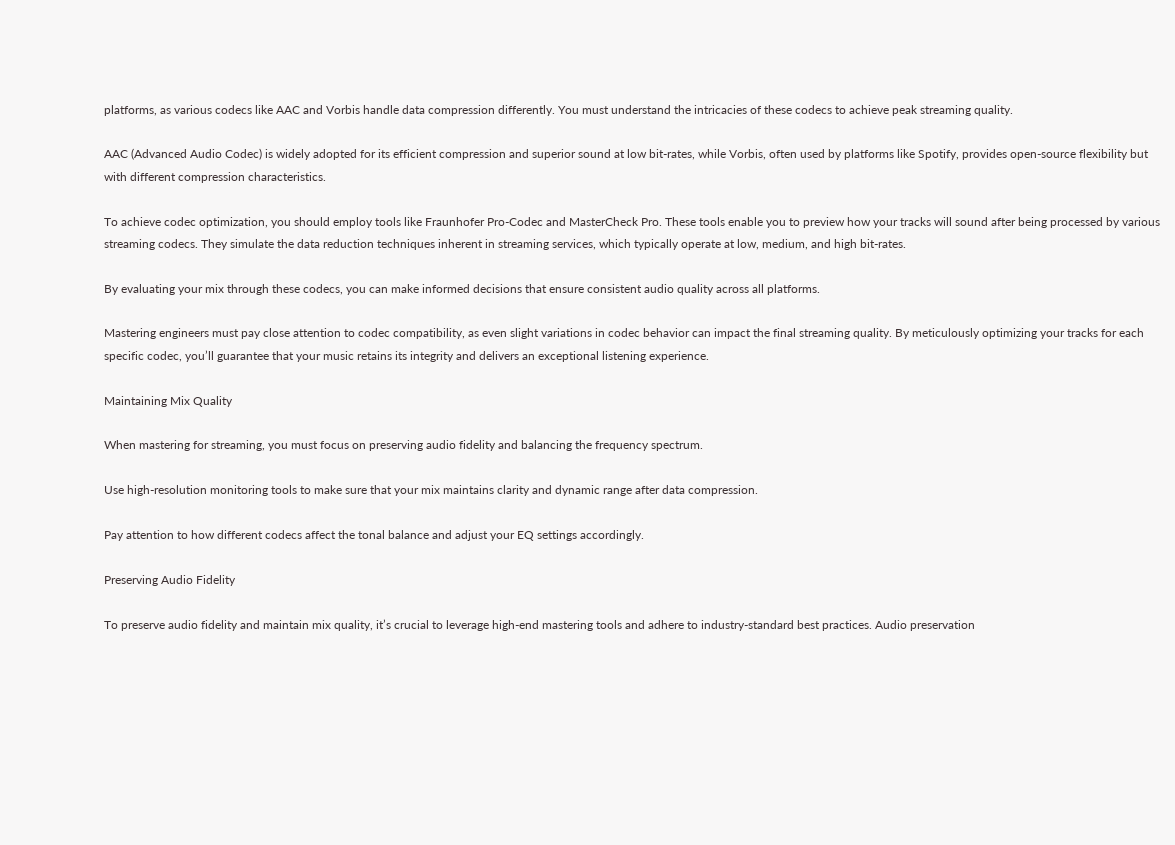platforms, as various codecs like AAC and Vorbis handle data compression differently. You must understand the intricacies of these codecs to achieve peak streaming quality.

AAC (Advanced Audio Codec) is widely adopted for its efficient compression and superior sound at low bit-rates, while Vorbis, often used by platforms like Spotify, provides open-source flexibility but with different compression characteristics.

To achieve codec optimization, you should employ tools like Fraunhofer Pro-Codec and MasterCheck Pro. These tools enable you to preview how your tracks will sound after being processed by various streaming codecs. They simulate the data reduction techniques inherent in streaming services, which typically operate at low, medium, and high bit-rates.

By evaluating your mix through these codecs, you can make informed decisions that ensure consistent audio quality across all platforms.

Mastering engineers must pay close attention to codec compatibility, as even slight variations in codec behavior can impact the final streaming quality. By meticulously optimizing your tracks for each specific codec, you’ll guarantee that your music retains its integrity and delivers an exceptional listening experience.

Maintaining Mix Quality

When mastering for streaming, you must focus on preserving audio fidelity and balancing the frequency spectrum.

Use high-resolution monitoring tools to make sure that your mix maintains clarity and dynamic range after data compression.

Pay attention to how different codecs affect the tonal balance and adjust your EQ settings accordingly.

Preserving Audio Fidelity

To preserve audio fidelity and maintain mix quality, it’s crucial to leverage high-end mastering tools and adhere to industry-standard best practices. Audio preservation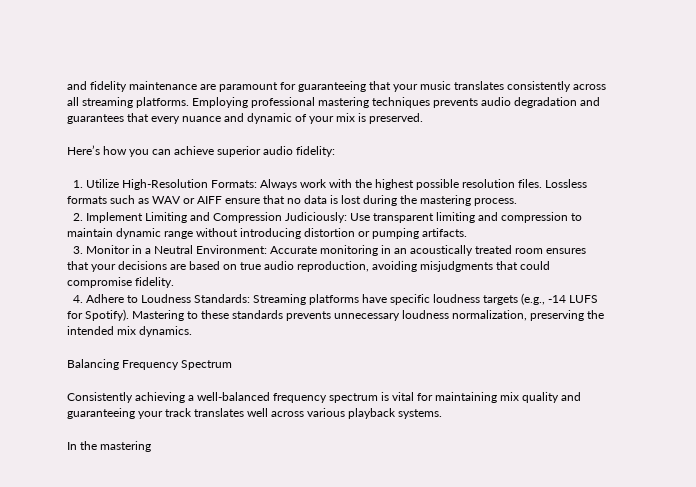and fidelity maintenance are paramount for guaranteeing that your music translates consistently across all streaming platforms. Employing professional mastering techniques prevents audio degradation and guarantees that every nuance and dynamic of your mix is preserved.

Here’s how you can achieve superior audio fidelity:

  1. Utilize High-Resolution Formats: Always work with the highest possible resolution files. Lossless formats such as WAV or AIFF ensure that no data is lost during the mastering process.
  2. Implement Limiting and Compression Judiciously: Use transparent limiting and compression to maintain dynamic range without introducing distortion or pumping artifacts.
  3. Monitor in a Neutral Environment: Accurate monitoring in an acoustically treated room ensures that your decisions are based on true audio reproduction, avoiding misjudgments that could compromise fidelity.
  4. Adhere to Loudness Standards: Streaming platforms have specific loudness targets (e.g., -14 LUFS for Spotify). Mastering to these standards prevents unnecessary loudness normalization, preserving the intended mix dynamics.

Balancing Frequency Spectrum

Consistently achieving a well-balanced frequency spectrum is vital for maintaining mix quality and guaranteeing your track translates well across various playback systems.

In the mastering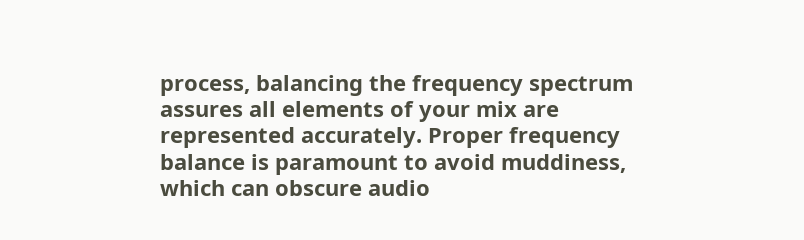process, balancing the frequency spectrum assures all elements of your mix are represented accurately. Proper frequency balance is paramount to avoid muddiness, which can obscure audio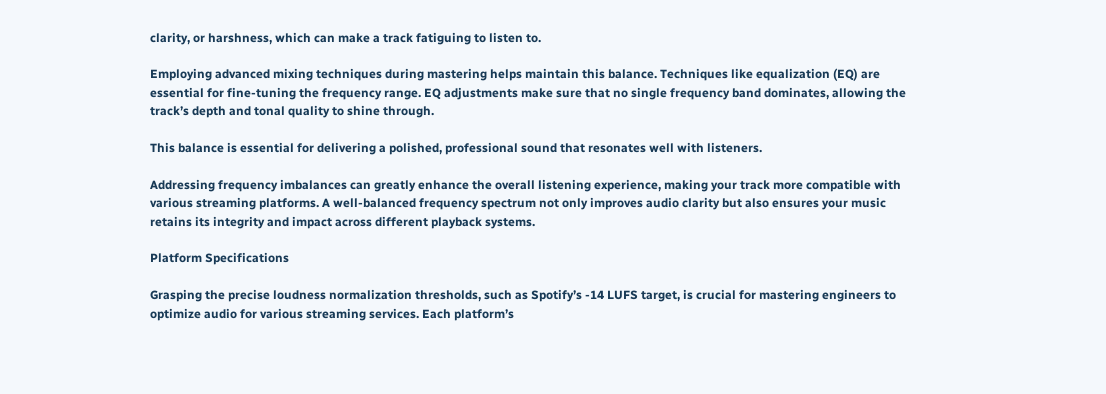clarity, or harshness, which can make a track fatiguing to listen to.

Employing advanced mixing techniques during mastering helps maintain this balance. Techniques like equalization (EQ) are essential for fine-tuning the frequency range. EQ adjustments make sure that no single frequency band dominates, allowing the track’s depth and tonal quality to shine through.

This balance is essential for delivering a polished, professional sound that resonates well with listeners.

Addressing frequency imbalances can greatly enhance the overall listening experience, making your track more compatible with various streaming platforms. A well-balanced frequency spectrum not only improves audio clarity but also ensures your music retains its integrity and impact across different playback systems.

Platform Specifications

Grasping the precise loudness normalization thresholds, such as Spotify’s -14 LUFS target, is crucial for mastering engineers to optimize audio for various streaming services. Each platform’s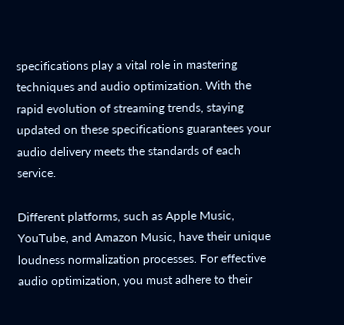specifications play a vital role in mastering techniques and audio optimization. With the rapid evolution of streaming trends, staying updated on these specifications guarantees your audio delivery meets the standards of each service.

Different platforms, such as Apple Music, YouTube, and Amazon Music, have their unique loudness normalization processes. For effective audio optimization, you must adhere to their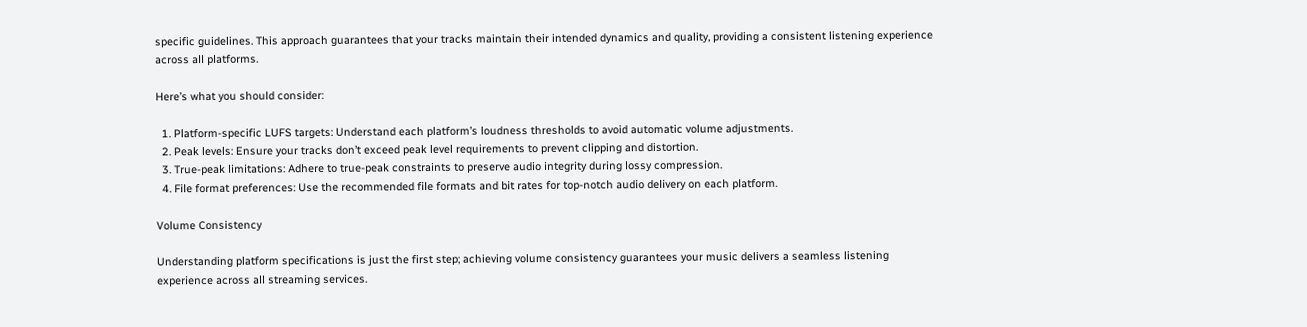specific guidelines. This approach guarantees that your tracks maintain their intended dynamics and quality, providing a consistent listening experience across all platforms.

Here’s what you should consider:

  1. Platform-specific LUFS targets: Understand each platform’s loudness thresholds to avoid automatic volume adjustments.
  2. Peak levels: Ensure your tracks don’t exceed peak level requirements to prevent clipping and distortion.
  3. True-peak limitations: Adhere to true-peak constraints to preserve audio integrity during lossy compression.
  4. File format preferences: Use the recommended file formats and bit rates for top-notch audio delivery on each platform.

Volume Consistency

Understanding platform specifications is just the first step; achieving volume consistency guarantees your music delivers a seamless listening experience across all streaming services.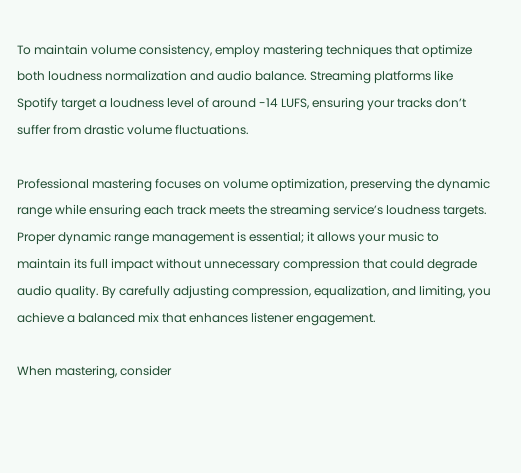To maintain volume consistency, employ mastering techniques that optimize both loudness normalization and audio balance. Streaming platforms like Spotify target a loudness level of around -14 LUFS, ensuring your tracks don’t suffer from drastic volume fluctuations.

Professional mastering focuses on volume optimization, preserving the dynamic range while ensuring each track meets the streaming service’s loudness targets. Proper dynamic range management is essential; it allows your music to maintain its full impact without unnecessary compression that could degrade audio quality. By carefully adjusting compression, equalization, and limiting, you achieve a balanced mix that enhances listener engagement.

When mastering, consider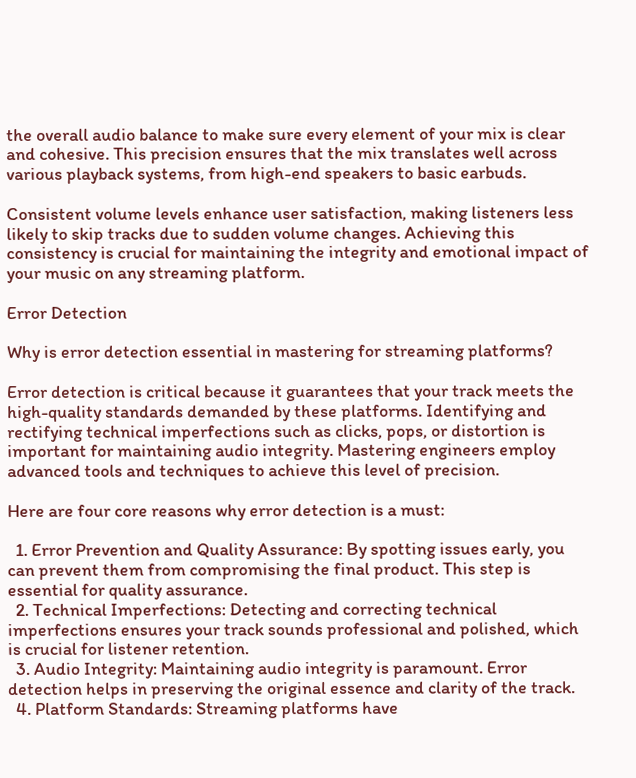the overall audio balance to make sure every element of your mix is clear and cohesive. This precision ensures that the mix translates well across various playback systems, from high-end speakers to basic earbuds.

Consistent volume levels enhance user satisfaction, making listeners less likely to skip tracks due to sudden volume changes. Achieving this consistency is crucial for maintaining the integrity and emotional impact of your music on any streaming platform.

Error Detection

Why is error detection essential in mastering for streaming platforms?

Error detection is critical because it guarantees that your track meets the high-quality standards demanded by these platforms. Identifying and rectifying technical imperfections such as clicks, pops, or distortion is important for maintaining audio integrity. Mastering engineers employ advanced tools and techniques to achieve this level of precision.

Here are four core reasons why error detection is a must:

  1. Error Prevention and Quality Assurance: By spotting issues early, you can prevent them from compromising the final product. This step is essential for quality assurance.
  2. Technical Imperfections: Detecting and correcting technical imperfections ensures your track sounds professional and polished, which is crucial for listener retention.
  3. Audio Integrity: Maintaining audio integrity is paramount. Error detection helps in preserving the original essence and clarity of the track.
  4. Platform Standards: Streaming platforms have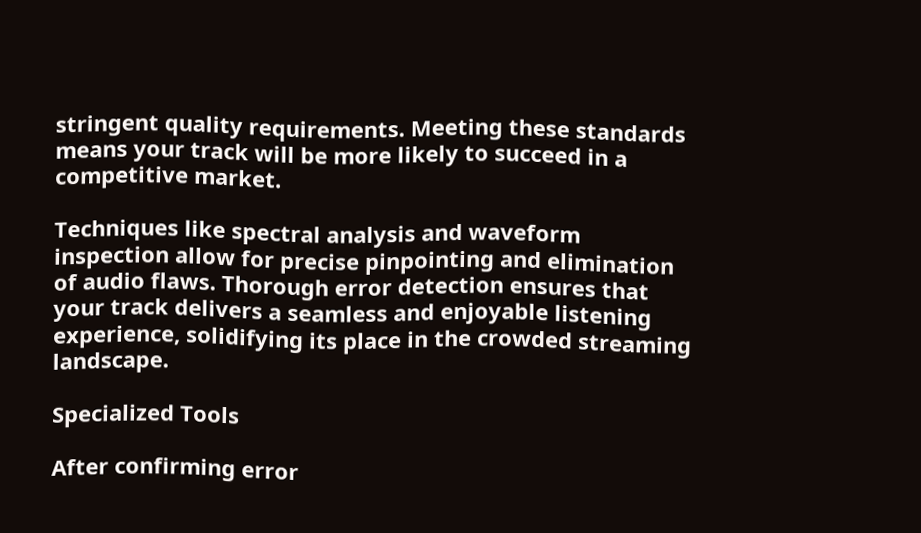stringent quality requirements. Meeting these standards means your track will be more likely to succeed in a competitive market.

Techniques like spectral analysis and waveform inspection allow for precise pinpointing and elimination of audio flaws. Thorough error detection ensures that your track delivers a seamless and enjoyable listening experience, solidifying its place in the crowded streaming landscape.

Specialized Tools

After confirming error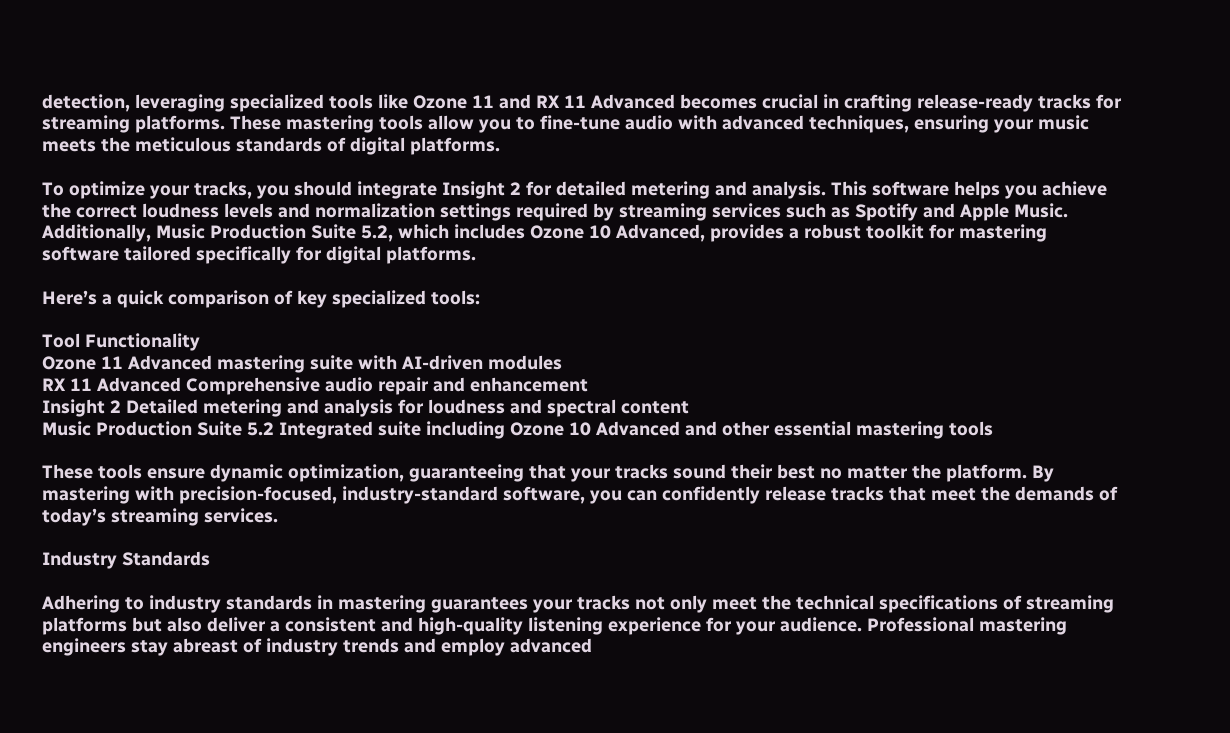detection, leveraging specialized tools like Ozone 11 and RX 11 Advanced becomes crucial in crafting release-ready tracks for streaming platforms. These mastering tools allow you to fine-tune audio with advanced techniques, ensuring your music meets the meticulous standards of digital platforms.

To optimize your tracks, you should integrate Insight 2 for detailed metering and analysis. This software helps you achieve the correct loudness levels and normalization settings required by streaming services such as Spotify and Apple Music. Additionally, Music Production Suite 5.2, which includes Ozone 10 Advanced, provides a robust toolkit for mastering software tailored specifically for digital platforms.

Here’s a quick comparison of key specialized tools:

Tool Functionality
Ozone 11 Advanced mastering suite with AI-driven modules
RX 11 Advanced Comprehensive audio repair and enhancement
Insight 2 Detailed metering and analysis for loudness and spectral content
Music Production Suite 5.2 Integrated suite including Ozone 10 Advanced and other essential mastering tools

These tools ensure dynamic optimization, guaranteeing that your tracks sound their best no matter the platform. By mastering with precision-focused, industry-standard software, you can confidently release tracks that meet the demands of today’s streaming services.

Industry Standards

Adhering to industry standards in mastering guarantees your tracks not only meet the technical specifications of streaming platforms but also deliver a consistent and high-quality listening experience for your audience. Professional mastering engineers stay abreast of industry trends and employ advanced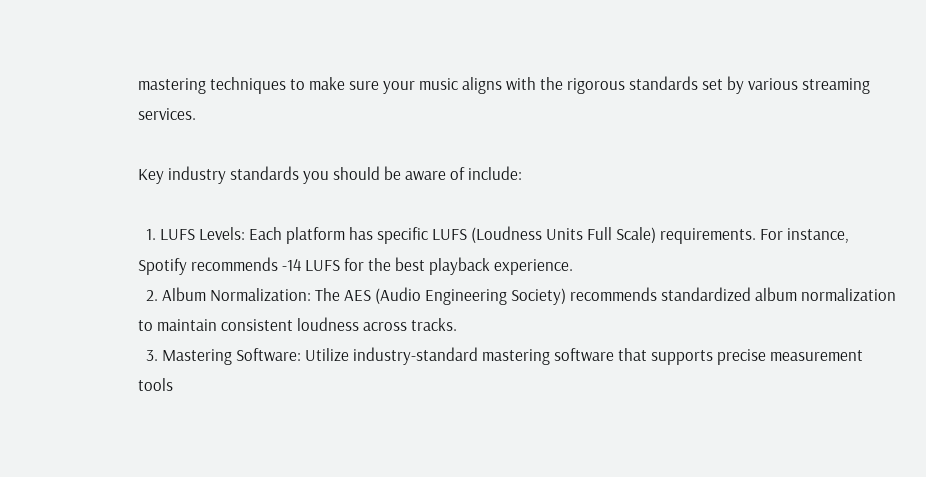mastering techniques to make sure your music aligns with the rigorous standards set by various streaming services.

Key industry standards you should be aware of include:

  1. LUFS Levels: Each platform has specific LUFS (Loudness Units Full Scale) requirements. For instance, Spotify recommends -14 LUFS for the best playback experience.
  2. Album Normalization: The AES (Audio Engineering Society) recommends standardized album normalization to maintain consistent loudness across tracks.
  3. Mastering Software: Utilize industry-standard mastering software that supports precise measurement tools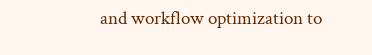and workflow optimization to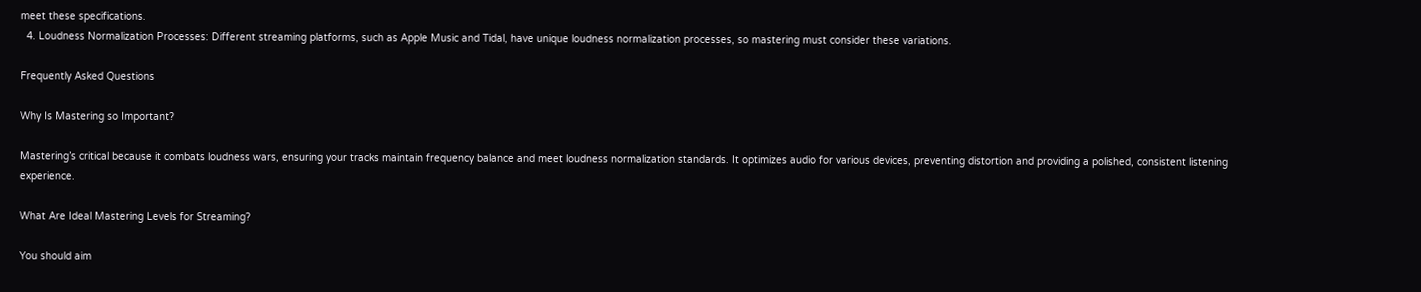meet these specifications.
  4. Loudness Normalization Processes: Different streaming platforms, such as Apple Music and Tidal, have unique loudness normalization processes, so mastering must consider these variations.

Frequently Asked Questions

Why Is Mastering so Important?

Mastering’s critical because it combats loudness wars, ensuring your tracks maintain frequency balance and meet loudness normalization standards. It optimizes audio for various devices, preventing distortion and providing a polished, consistent listening experience.

What Are Ideal Mastering Levels for Streaming?

You should aim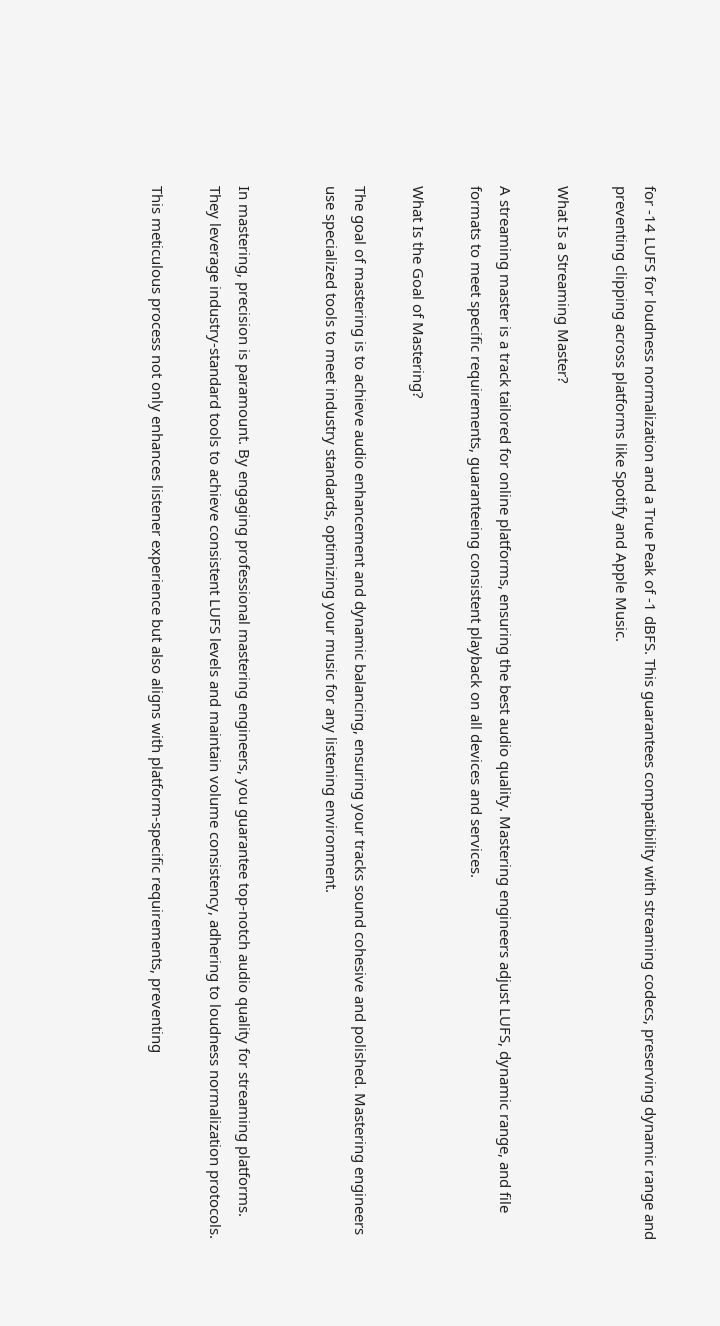for -14 LUFS for loudness normalization and a True Peak of -1 dBFS. This guarantees compatibility with streaming codecs, preserving dynamic range and preventing clipping across platforms like Spotify and Apple Music.

What Is a Streaming Master?

A streaming master is a track tailored for online platforms, ensuring the best audio quality. Mastering engineers adjust LUFS, dynamic range, and file formats to meet specific requirements, guaranteeing consistent playback on all devices and services.

What Is the Goal of Mastering?

The goal of mastering is to achieve audio enhancement and dynamic balancing, ensuring your tracks sound cohesive and polished. Mastering engineers use specialized tools to meet industry standards, optimizing your music for any listening environment.


In mastering, precision is paramount. By engaging professional mastering engineers, you guarantee top-notch audio quality for streaming platforms. They leverage industry-standard tools to achieve consistent LUFS levels and maintain volume consistency, adhering to loudness normalization protocols.

This meticulous process not only enhances listener experience but also aligns with platform-specific requirements, preventing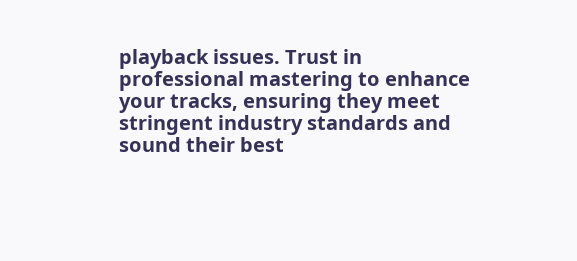playback issues. Trust in professional mastering to enhance your tracks, ensuring they meet stringent industry standards and sound their best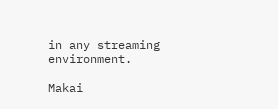in any streaming environment.

Makai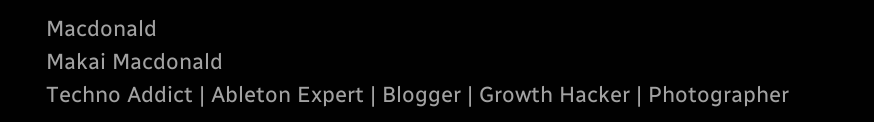Macdonald
Makai Macdonald
Techno Addict | Ableton Expert | Blogger | Growth Hacker | Photographer